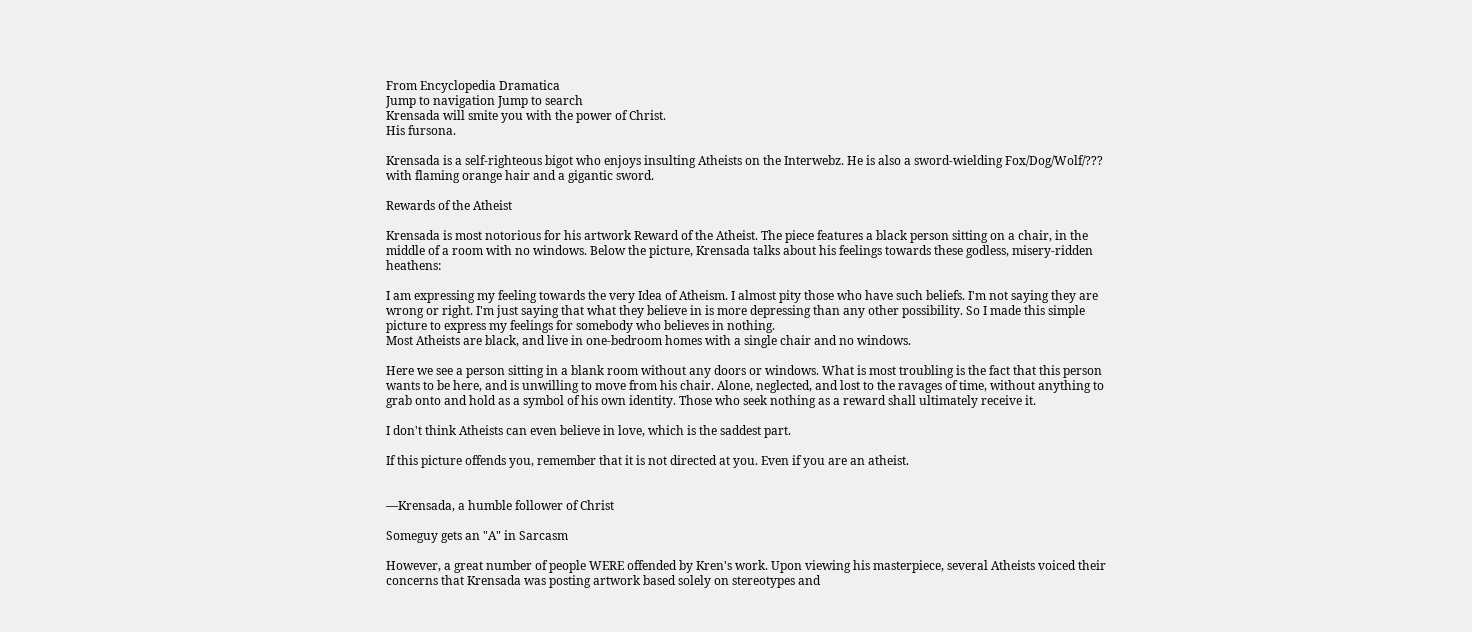From Encyclopedia Dramatica
Jump to navigation Jump to search
Krensada will smite you with the power of Christ.
His fursona.

Krensada is a self-righteous bigot who enjoys insulting Atheists on the Interwebz. He is also a sword-wielding Fox/Dog/Wolf/??? with flaming orange hair and a gigantic sword.

Rewards of the Atheist

Krensada is most notorious for his artwork Reward of the Atheist. The piece features a black person sitting on a chair, in the middle of a room with no windows. Below the picture, Krensada talks about his feelings towards these godless, misery-ridden heathens:

I am expressing my feeling towards the very Idea of Atheism. I almost pity those who have such beliefs. I'm not saying they are wrong or right. I'm just saying that what they believe in is more depressing than any other possibility. So I made this simple picture to express my feelings for somebody who believes in nothing.
Most Atheists are black, and live in one-bedroom homes with a single chair and no windows.

Here we see a person sitting in a blank room without any doors or windows. What is most troubling is the fact that this person wants to be here, and is unwilling to move from his chair. Alone, neglected, and lost to the ravages of time, without anything to grab onto and hold as a symbol of his own identity. Those who seek nothing as a reward shall ultimately receive it.

I don't think Atheists can even believe in love, which is the saddest part.

If this picture offends you, remember that it is not directed at you. Even if you are an atheist.


—Krensada, a humble follower of Christ

Someguy gets an "A" in Sarcasm

However, a great number of people WERE offended by Kren's work. Upon viewing his masterpiece, several Atheists voiced their concerns that Krensada was posting artwork based solely on stereotypes and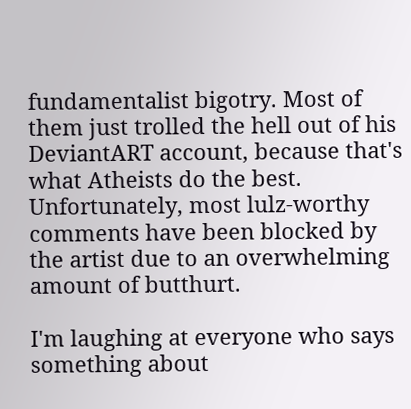fundamentalist bigotry. Most of them just trolled the hell out of his DeviantART account, because that's what Atheists do the best. Unfortunately, most lulz-worthy comments have been blocked by the artist due to an overwhelming amount of butthurt.

I'm laughing at everyone who says something about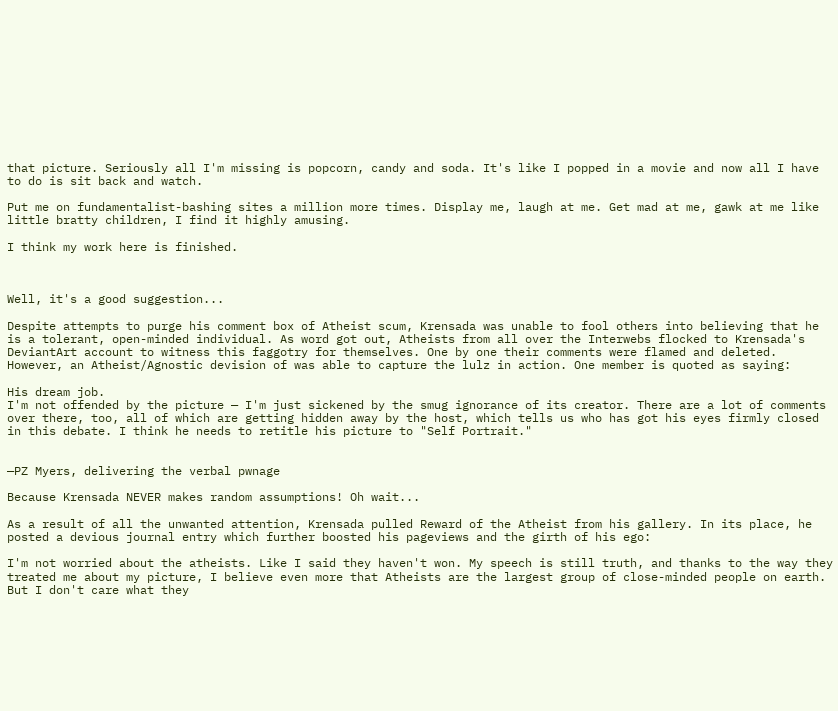that picture. Seriously all I'm missing is popcorn, candy and soda. It's like I popped in a movie and now all I have to do is sit back and watch.

Put me on fundamentalist-bashing sites a million more times. Display me, laugh at me. Get mad at me, gawk at me like little bratty children, I find it highly amusing.

I think my work here is finished.



Well, it's a good suggestion...

Despite attempts to purge his comment box of Atheist scum, Krensada was unable to fool others into believing that he is a tolerant, open-minded individual. As word got out, Atheists from all over the Interwebs flocked to Krensada's DeviantArt account to witness this faggotry for themselves. One by one their comments were flamed and deleted. However, an Atheist/Agnostic devision of was able to capture the lulz in action. One member is quoted as saying:

His dream job.
I'm not offended by the picture — I'm just sickened by the smug ignorance of its creator. There are a lot of comments over there, too, all of which are getting hidden away by the host, which tells us who has got his eyes firmly closed in this debate. I think he needs to retitle his picture to "Self Portrait."


—PZ Myers, delivering the verbal pwnage

Because Krensada NEVER makes random assumptions! Oh wait...

As a result of all the unwanted attention, Krensada pulled Reward of the Atheist from his gallery. In its place, he posted a devious journal entry which further boosted his pageviews and the girth of his ego:

I'm not worried about the atheists. Like I said they haven't won. My speech is still truth, and thanks to the way they treated me about my picture, I believe even more that Atheists are the largest group of close-minded people on earth. But I don't care what they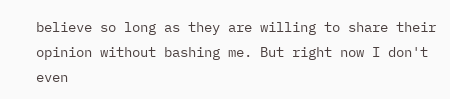believe so long as they are willing to share their opinion without bashing me. But right now I don't even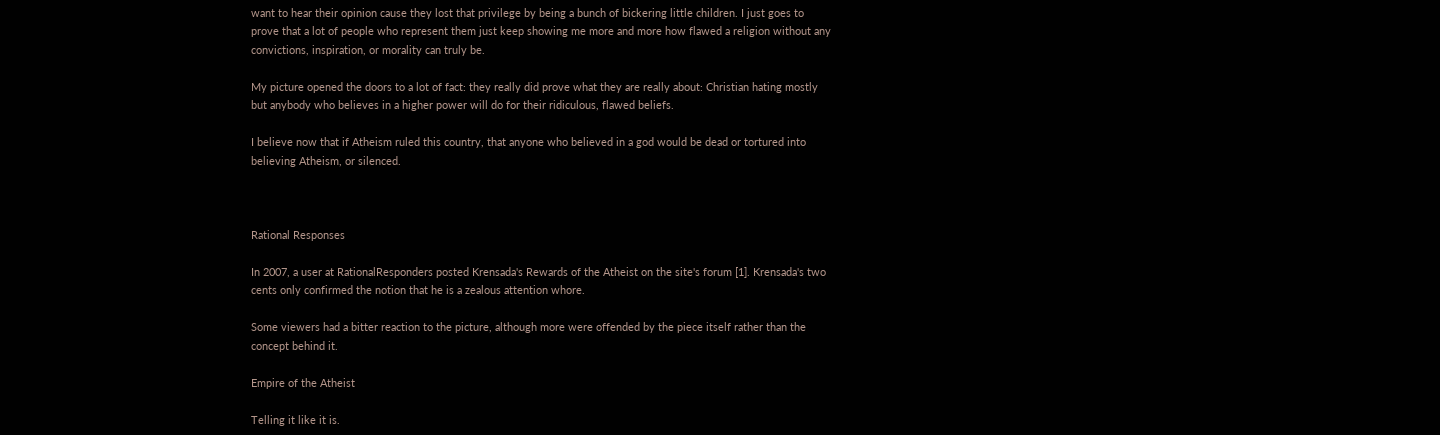want to hear their opinion cause they lost that privilege by being a bunch of bickering little children. I just goes to prove that a lot of people who represent them just keep showing me more and more how flawed a religion without any convictions, inspiration, or morality can truly be.

My picture opened the doors to a lot of fact: they really did prove what they are really about: Christian hating mostly but anybody who believes in a higher power will do for their ridiculous, flawed beliefs.

I believe now that if Atheism ruled this country, that anyone who believed in a god would be dead or tortured into believing Atheism, or silenced.



Rational Responses

In 2007, a user at RationalResponders posted Krensada's Rewards of the Atheist on the site's forum [1]. Krensada's two cents only confirmed the notion that he is a zealous attention whore.

Some viewers had a bitter reaction to the picture, although more were offended by the piece itself rather than the concept behind it.

Empire of the Atheist

Telling it like it is.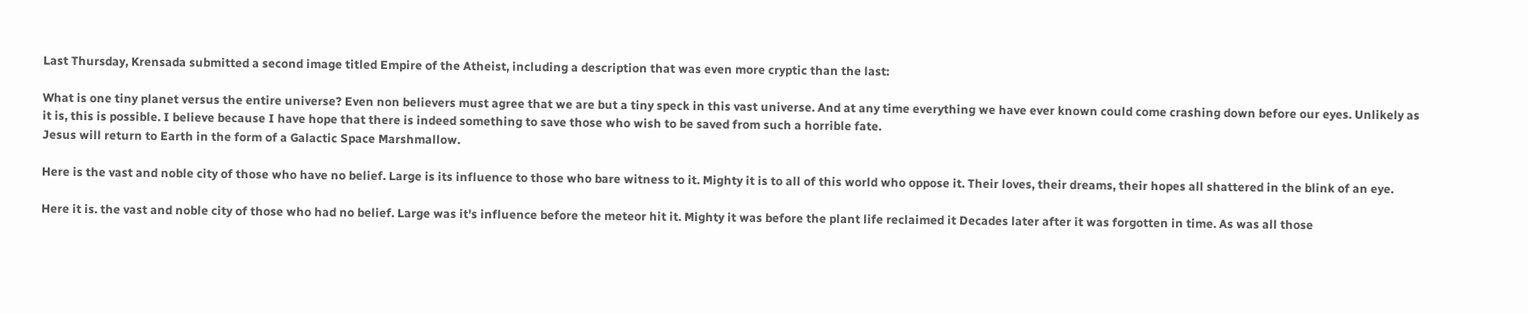Last Thursday, Krensada submitted a second image titled Empire of the Atheist, including a description that was even more cryptic than the last:

What is one tiny planet versus the entire universe? Even non believers must agree that we are but a tiny speck in this vast universe. And at any time everything we have ever known could come crashing down before our eyes. Unlikely as it is, this is possible. I believe because I have hope that there is indeed something to save those who wish to be saved from such a horrible fate.
Jesus will return to Earth in the form of a Galactic Space Marshmallow.

Here is the vast and noble city of those who have no belief. Large is its influence to those who bare witness to it. Mighty it is to all of this world who oppose it. Their loves, their dreams, their hopes all shattered in the blink of an eye.

Here it is. the vast and noble city of those who had no belief. Large was it's influence before the meteor hit it. Mighty it was before the plant life reclaimed it Decades later after it was forgotten in time. As was all those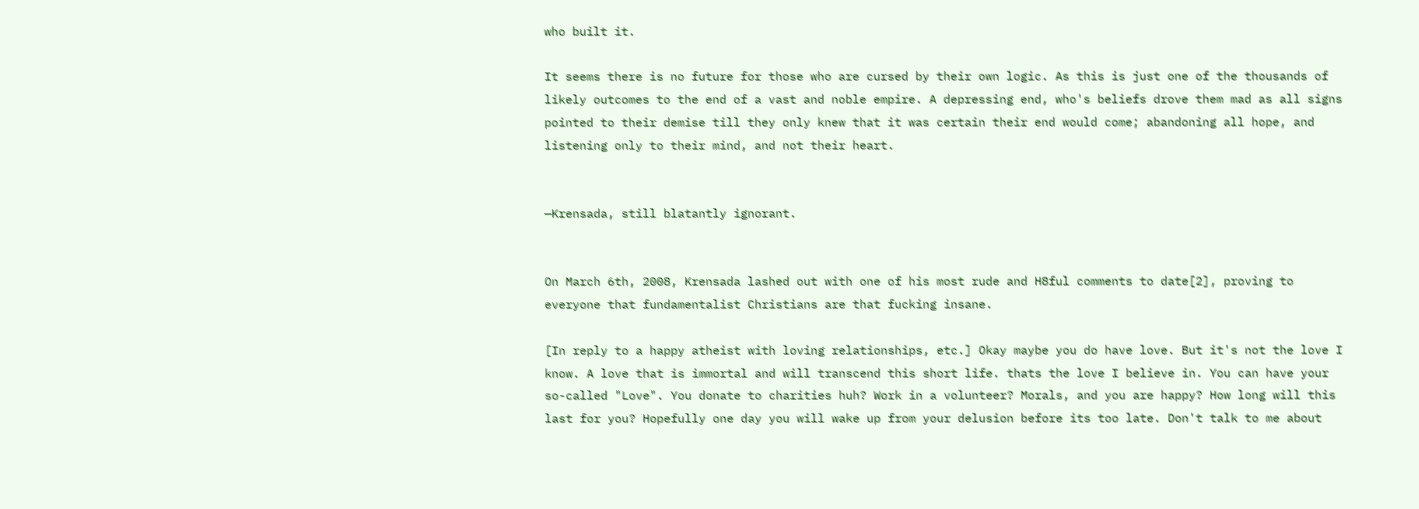who built it.

It seems there is no future for those who are cursed by their own logic. As this is just one of the thousands of likely outcomes to the end of a vast and noble empire. A depressing end, who's beliefs drove them mad as all signs pointed to their demise till they only knew that it was certain their end would come; abandoning all hope, and listening only to their mind, and not their heart.


—Krensada, still blatantly ignorant.


On March 6th, 2008, Krensada lashed out with one of his most rude and H8ful comments to date[2], proving to everyone that fundamentalist Christians are that fucking insane.

[In reply to a happy atheist with loving relationships, etc.] Okay maybe you do have love. But it's not the love I know. A love that is immortal and will transcend this short life. thats the love I believe in. You can have your so-called "Love". You donate to charities huh? Work in a volunteer? Morals, and you are happy? How long will this last for you? Hopefully one day you will wake up from your delusion before its too late. Don't talk to me about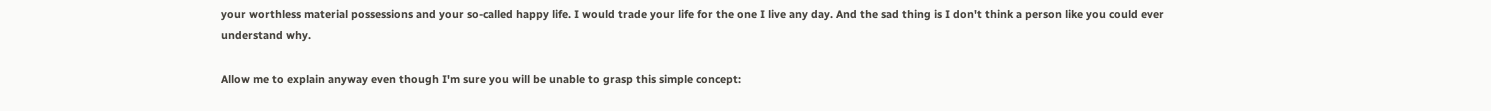your worthless material possessions and your so-called happy life. I would trade your life for the one I live any day. And the sad thing is I don't think a person like you could ever understand why.

Allow me to explain anyway even though I'm sure you will be unable to grasp this simple concept: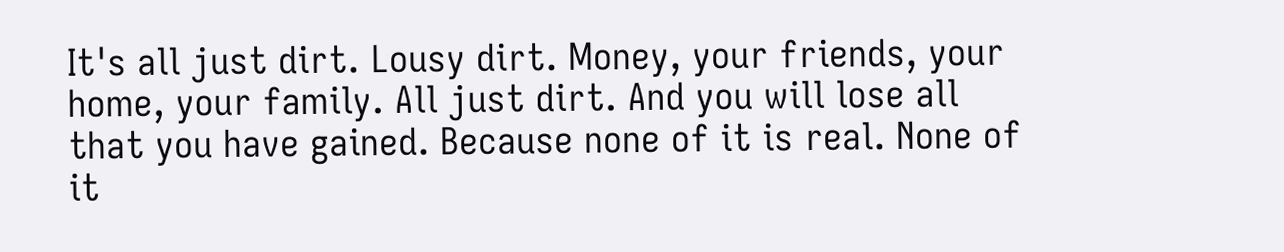It's all just dirt. Lousy dirt. Money, your friends, your home, your family. All just dirt. And you will lose all that you have gained. Because none of it is real. None of it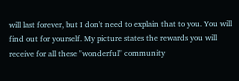will last forever, but I don't need to explain that to you. You will find out for yourself. My picture states the rewards you will receive for all these "wonderful" community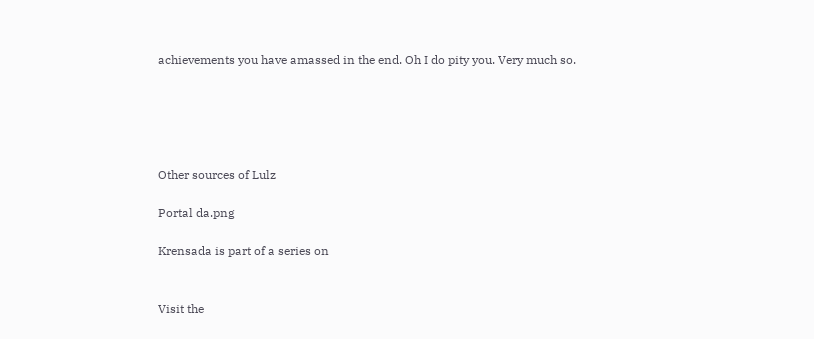achievements you have amassed in the end. Oh I do pity you. Very much so.





Other sources of Lulz

Portal da.png

Krensada is part of a series on


Visit the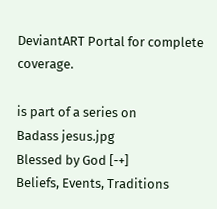DeviantART Portal for complete coverage.

is part of a series on
Badass jesus.jpg
Blessed by God [-+]
Beliefs, Events, Traditions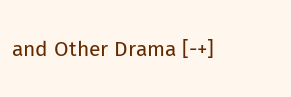and Other Drama [-+]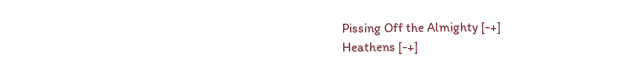Pissing Off the Almighty [-+]
Heathens [-+]